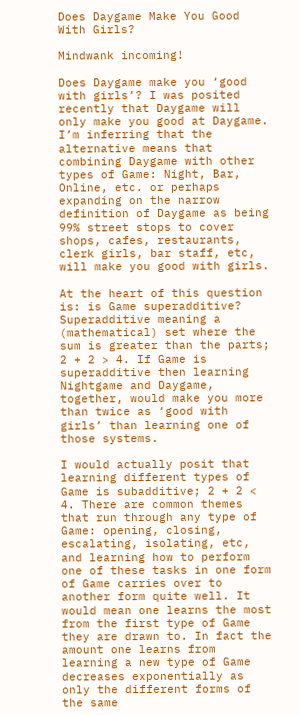Does Daygame Make You Good With Girls?

Mindwank incoming!

Does Daygame make you ‘good with girls’? I was posited recently that Daygame will only make you good at Daygame. I’m inferring that the alternative means that combining Daygame with other types of Game: Night, Bar, Online, etc. or perhaps expanding on the narrow definition of Daygame as being 99% street stops to cover shops, cafes, restaurants, clerk girls, bar staff, etc, will make you good with girls.

At the heart of this question is: is Game superadditive? Superadditive meaning a (mathematical) set where the sum is greater than the parts; 2 + 2 > 4. If Game is superadditive then learning Nightgame and Daygame, together, would make you more than twice as ‘good with girls’ than learning one of those systems.

I would actually posit that learning different types of Game is subadditive; 2 + 2 < 4. There are common themes that run through any type of Game: opening, closing, escalating, isolating, etc, and learning how to perform one of these tasks in one form of Game carries over to another form quite well. It would mean one learns the most from the first type of Game they are drawn to. In fact the amount one learns from learning a new type of Game decreases exponentially as only the different forms of the same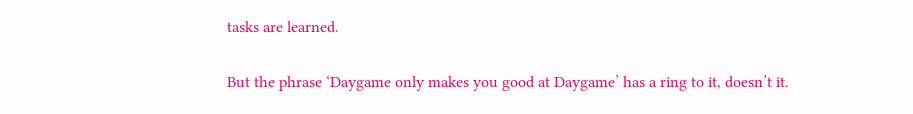tasks are learned.

But the phrase ‘Daygame only makes you good at Daygame’ has a ring to it, doesn’t it.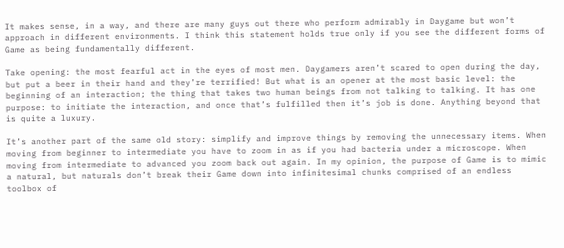It makes sense, in a way, and there are many guys out there who perform admirably in Daygame but won’t approach in different environments. I think this statement holds true only if you see the different forms of Game as being fundamentally different.

Take opening: the most fearful act in the eyes of most men. Daygamers aren’t scared to open during the day, but put a beer in their hand and they’re terrified! But what is an opener at the most basic level: the beginning of an interaction; the thing that takes two human beings from not talking to talking. It has one purpose: to initiate the interaction, and once that’s fulfilled then it’s job is done. Anything beyond that is quite a luxury.

It’s another part of the same old story: simplify and improve things by removing the unnecessary items. When moving from beginner to intermediate you have to zoom in as if you had bacteria under a microscope. When moving from intermediate to advanced you zoom back out again. In my opinion, the purpose of Game is to mimic a natural, but naturals don’t break their Game down into infinitesimal chunks comprised of an endless toolbox of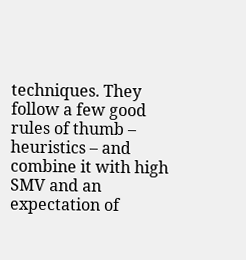techniques. They follow a few good rules of thumb – heuristics – and combine it with high SMV and an expectation of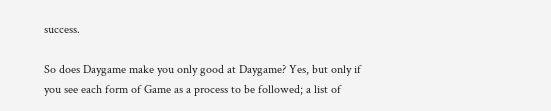success.

So does Daygame make you only good at Daygame? Yes, but only if you see each form of Game as a process to be followed; a list of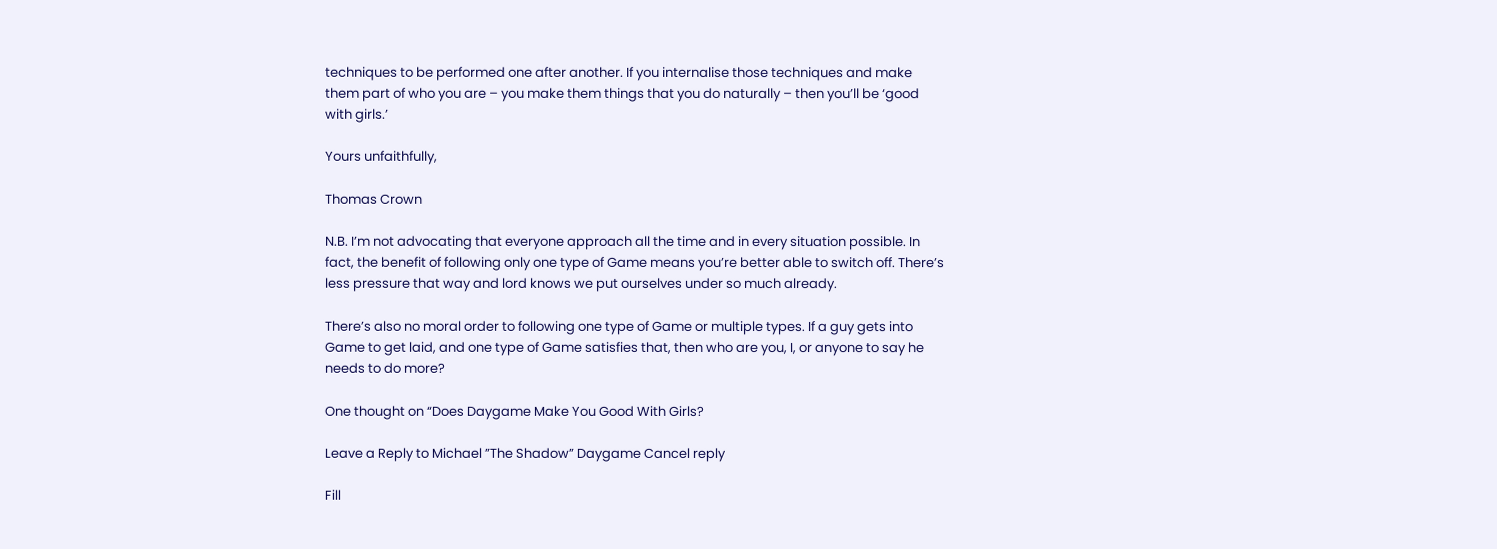techniques to be performed one after another. If you internalise those techniques and make them part of who you are – you make them things that you do naturally – then you’ll be ‘good with girls.’

Yours unfaithfully,

Thomas Crown

N.B. I’m not advocating that everyone approach all the time and in every situation possible. In fact, the benefit of following only one type of Game means you’re better able to switch off. There’s less pressure that way and lord knows we put ourselves under so much already.

There’s also no moral order to following one type of Game or multiple types. If a guy gets into Game to get laid, and one type of Game satisfies that, then who are you, I, or anyone to say he needs to do more?

One thought on “Does Daygame Make You Good With Girls?

Leave a Reply to Michael ”The Shadow” Daygame Cancel reply

Fill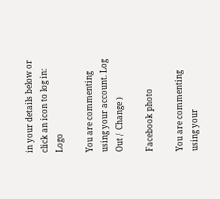in your details below or click an icon to log in: Logo

You are commenting using your account. Log Out /  Change )

Facebook photo

You are commenting using your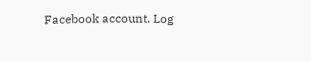Facebook account. Log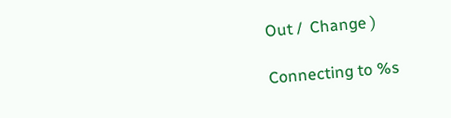Out /  Change )

Connecting to %s